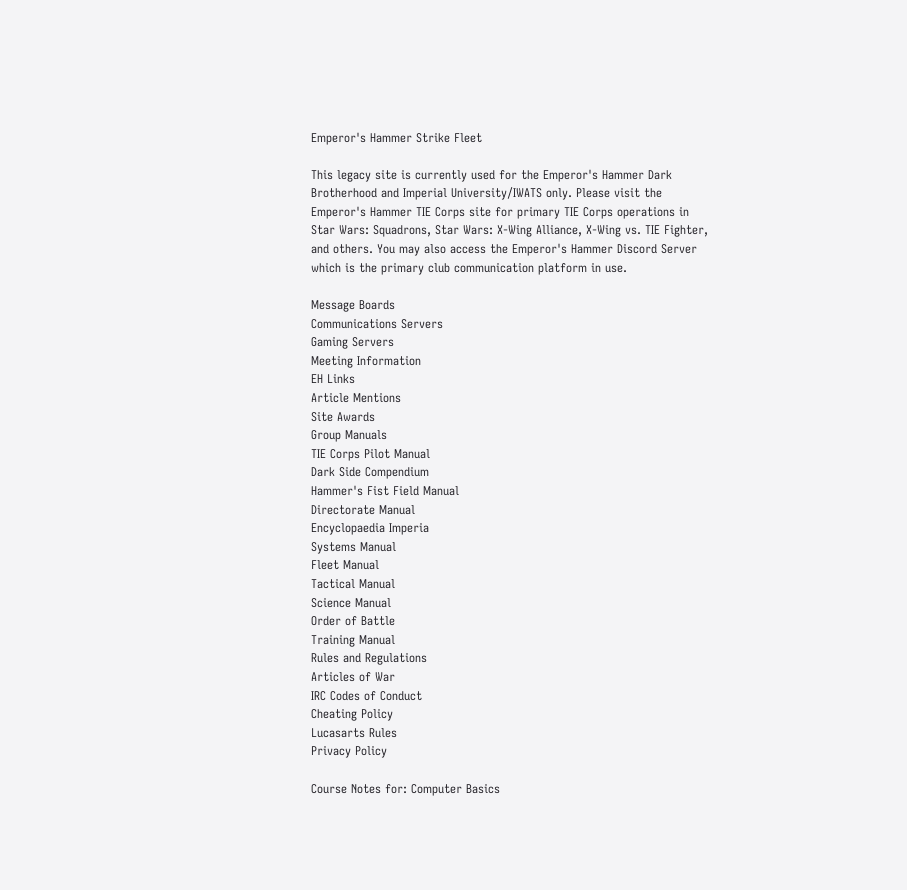Emperor's Hammer Strike Fleet

This legacy site is currently used for the Emperor's Hammer Dark Brotherhood and Imperial University/IWATS only. Please visit the Emperor's Hammer TIE Corps site for primary TIE Corps operations in Star Wars: Squadrons, Star Wars: X-Wing Alliance, X-Wing vs. TIE Fighter, and others. You may also access the Emperor's Hammer Discord Server which is the primary club communication platform in use.

Message Boards
Communications Servers
Gaming Servers
Meeting Information
EH Links
Article Mentions
Site Awards
Group Manuals
TIE Corps Pilot Manual
Dark Side Compendium
Hammer's Fist Field Manual
Directorate Manual
Encyclopaedia Imperia
Systems Manual
Fleet Manual
Tactical Manual
Science Manual
Order of Battle
Training Manual
Rules and Regulations
Articles of War
IRC Codes of Conduct
Cheating Policy
Lucasarts Rules
Privacy Policy

Course Notes for: Computer Basics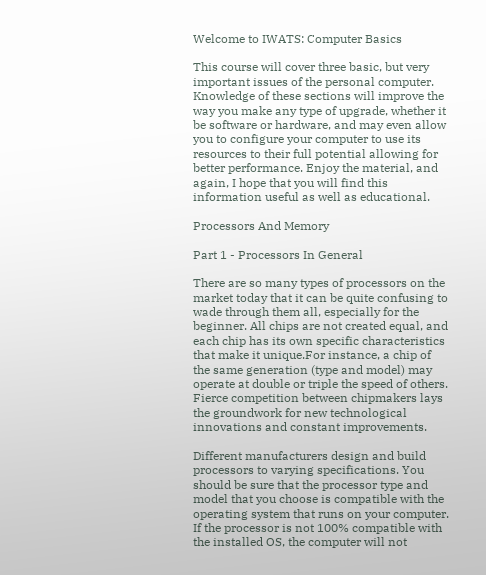Welcome to IWATS: Computer Basics

This course will cover three basic, but very important issues of the personal computer. Knowledge of these sections will improve the way you make any type of upgrade, whether it be software or hardware, and may even allow you to configure your computer to use its resources to their full potential allowing for better performance. Enjoy the material, and again, I hope that you will find this information useful as well as educational.

Processors And Memory

Part 1 - Processors In General

There are so many types of processors on the market today that it can be quite confusing to wade through them all, especially for the beginner. All chips are not created equal, and each chip has its own specific characteristics that make it unique.For instance, a chip of the same generation (type and model) may operate at double or triple the speed of others. Fierce competition between chipmakers lays the groundwork for new technological innovations and constant improvements.

Different manufacturers design and build processors to varying specifications. You should be sure that the processor type and model that you choose is compatible with the operating system that runs on your computer. If the processor is not 100% compatible with the installed OS, the computer will not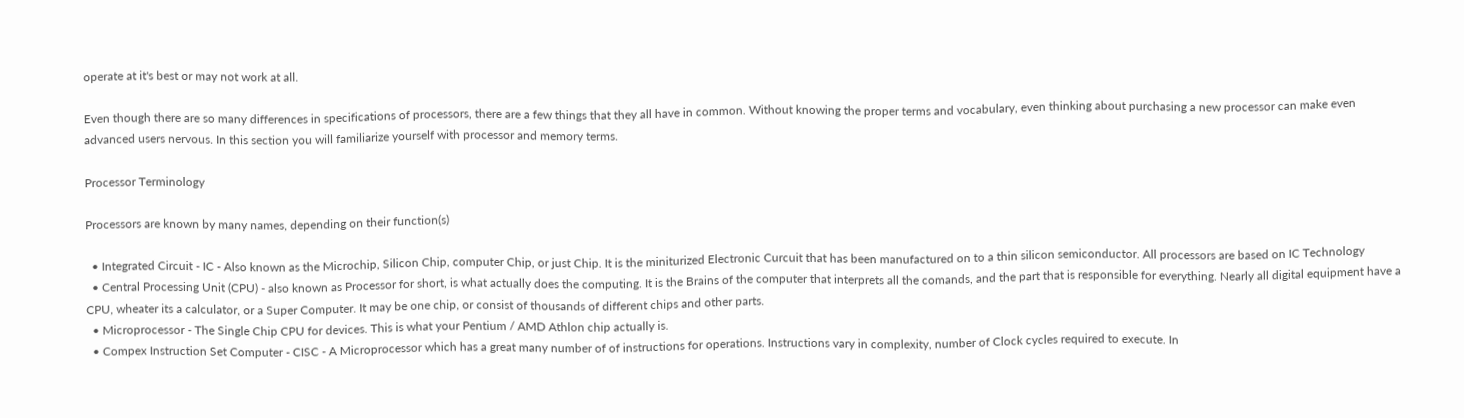operate at it's best or may not work at all.

Even though there are so many differences in specifications of processors, there are a few things that they all have in common. Without knowing the proper terms and vocabulary, even thinking about purchasing a new processor can make even advanced users nervous. In this section you will familiarize yourself with processor and memory terms.

Processor Terminology

Processors are known by many names, depending on their function(s)

  • Integrated Circuit - IC - Also known as the Microchip, Silicon Chip, computer Chip, or just Chip. It is the miniturized Electronic Curcuit that has been manufactured on to a thin silicon semiconductor. All processors are based on IC Technology
  • Central Processing Unit (CPU) - also known as Processor for short, is what actually does the computing. It is the Brains of the computer that interprets all the comands, and the part that is responsible for everything. Nearly all digital equipment have a CPU, wheater its a calculator, or a Super Computer. It may be one chip, or consist of thousands of different chips and other parts.
  • Microprocessor - The Single Chip CPU for devices. This is what your Pentium / AMD Athlon chip actually is.
  • Compex Instruction Set Computer - CISC - A Microprocessor which has a great many number of of instructions for operations. Instructions vary in complexity, number of Clock cycles required to execute. In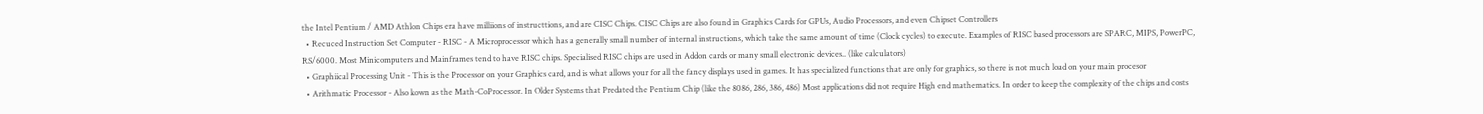the Intel Pentium / AMD Athlon Chips era have milliions of instructtions, and are CISC Chips. CISC Chips are also found in Graphics Cards for GPUs, Audio Processors, and even Chipset Controllers
  • Recuced Instruction Set Computer - RISC - A Microprocessor which has a generally small number of internal instructions, which take the same amount of time (Clock cycles) to execute. Examples of RISC based processors are SPARC, MIPS, PowerPC, RS/6000. Most Minicomputers and Mainframes tend to have RISC chips. Specialised RISC chips are used in Addon cards or many small electronic devices.. (like calculators)
  • Graphiical Processing Unit - This is the Processor on your Graphics card, and is what allows your for all the fancy displays used in games. It has specialized functions that are only for graphics, so there is not much load on your main procesor
  • Arithmatic Processor - Also kown as the Math-CoProcessor. In Older Systems that Predated the Pentium Chip (like the 8086, 286, 386, 486) Most applications did not require High end mathematics. In order to keep the complexity of the chips and costs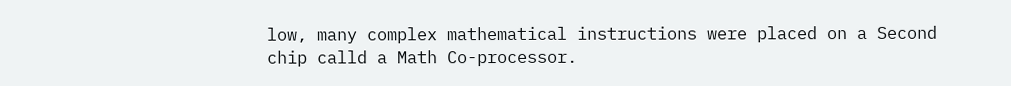low, many complex mathematical instructions were placed on a Second chip calld a Math Co-processor.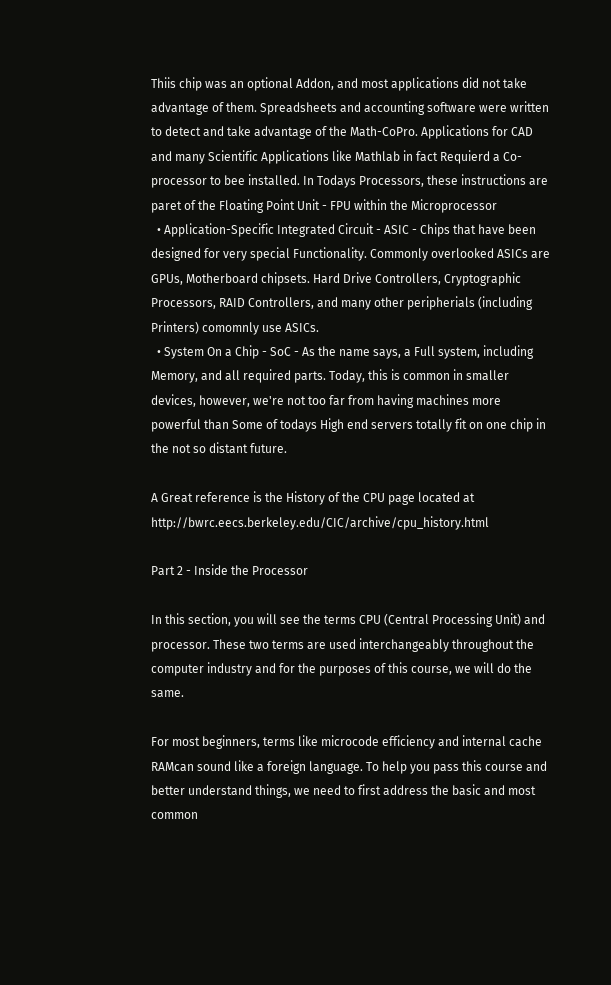Thiis chip was an optional Addon, and most applications did not take advantage of them. Spreadsheets and accounting software were written to detect and take advantage of the Math-CoPro. Applications for CAD and many Scientific Applications like Mathlab in fact Requierd a Co-processor to bee installed. In Todays Processors, these instructions are paret of the Floating Point Unit - FPU within the Microprocessor
  • Application-Specific Integrated Circuit - ASIC - Chips that have been designed for very special Functionality. Commonly overlooked ASICs are GPUs, Motherboard chipsets. Hard Drive Controllers, Cryptographic Processors, RAID Controllers, and many other peripherials (including Printers) comomnly use ASICs.
  • System On a Chip - SoC - As the name says, a Full system, including Memory, and all required parts. Today, this is common in smaller devices, however, we're not too far from having machines more powerful than Some of todays High end servers totally fit on one chip in the not so distant future.

A Great reference is the History of the CPU page located at http://bwrc.eecs.berkeley.edu/CIC/archive/cpu_history.html

Part 2 - Inside the Processor

In this section, you will see the terms CPU (Central Processing Unit) and processor. These two terms are used interchangeably throughout the computer industry and for the purposes of this course, we will do the same.

For most beginners, terms like microcode efficiency and internal cache RAMcan sound like a foreign language. To help you pass this course and better understand things, we need to first address the basic and most common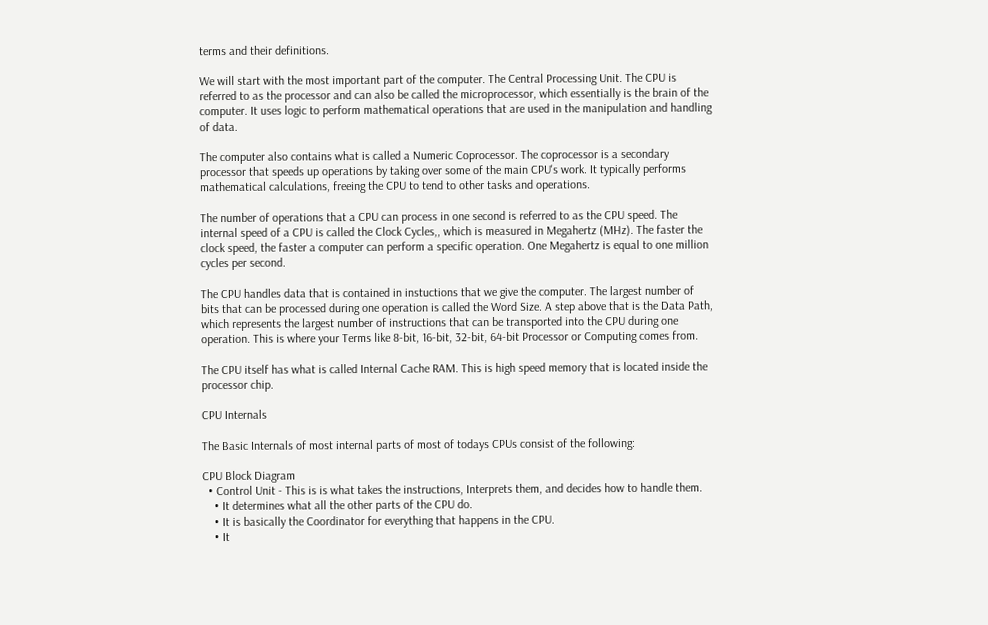terms and their definitions.

We will start with the most important part of the computer. The Central Processing Unit. The CPU is referred to as the processor and can also be called the microprocessor, which essentially is the brain of the computer. It uses logic to perform mathematical operations that are used in the manipulation and handling of data.

The computer also contains what is called a Numeric Coprocessor. The coprocessor is a secondary processor that speeds up operations by taking over some of the main CPU's work. It typically performs mathematical calculations, freeing the CPU to tend to other tasks and operations.

The number of operations that a CPU can process in one second is referred to as the CPU speed. The internal speed of a CPU is called the Clock Cycles,, which is measured in Megahertz (MHz). The faster the clock speed, the faster a computer can perform a specific operation. One Megahertz is equal to one million cycles per second.

The CPU handles data that is contained in instuctions that we give the computer. The largest number of bits that can be processed during one operation is called the Word Size. A step above that is the Data Path, which represents the largest number of instructions that can be transported into the CPU during one operation. This is where your Terms like 8-bit, 16-bit, 32-bit, 64-bit Processor or Computing comes from.

The CPU itself has what is called Internal Cache RAM. This is high speed memory that is located inside the processor chip.

CPU Internals

The Basic Internals of most internal parts of most of todays CPUs consist of the following:

CPU Block Diagram
  • Control Unit - This is is what takes the instructions, Interprets them, and decides how to handle them.
    • It determines what all the other parts of the CPU do.
    • It is basically the Coordinator for everything that happens in the CPU.
    • It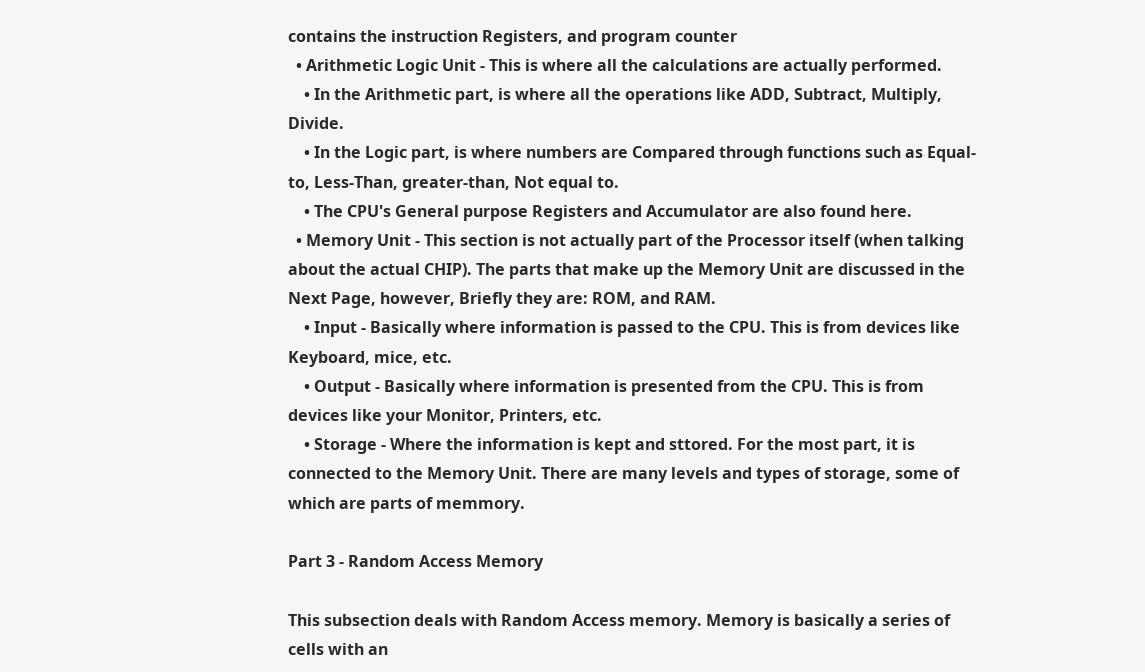contains the instruction Registers, and program counter
  • Arithmetic Logic Unit - This is where all the calculations are actually performed.
    • In the Arithmetic part, is where all the operations like ADD, Subtract, Multiply, Divide.
    • In the Logic part, is where numbers are Compared through functions such as Equal-to, Less-Than, greater-than, Not equal to.
    • The CPU's General purpose Registers and Accumulator are also found here.
  • Memory Unit - This section is not actually part of the Processor itself (when talking about the actual CHIP). The parts that make up the Memory Unit are discussed in the Next Page, however, Briefly they are: ROM, and RAM.
    • Input - Basically where information is passed to the CPU. This is from devices like Keyboard, mice, etc.
    • Output - Basically where information is presented from the CPU. This is from devices like your Monitor, Printers, etc.
    • Storage - Where the information is kept and sttored. For the most part, it is connected to the Memory Unit. There are many levels and types of storage, some of which are parts of memmory.

Part 3 - Random Access Memory

This subsection deals with Random Access memory. Memory is basically a series of cells with an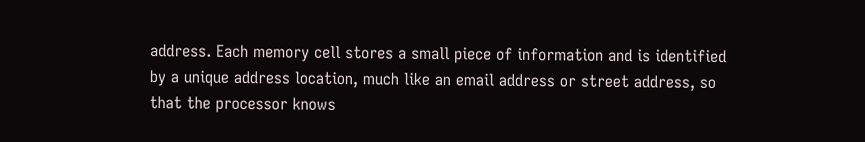address. Each memory cell stores a small piece of information and is identified by a unique address location, much like an email address or street address, so that the processor knows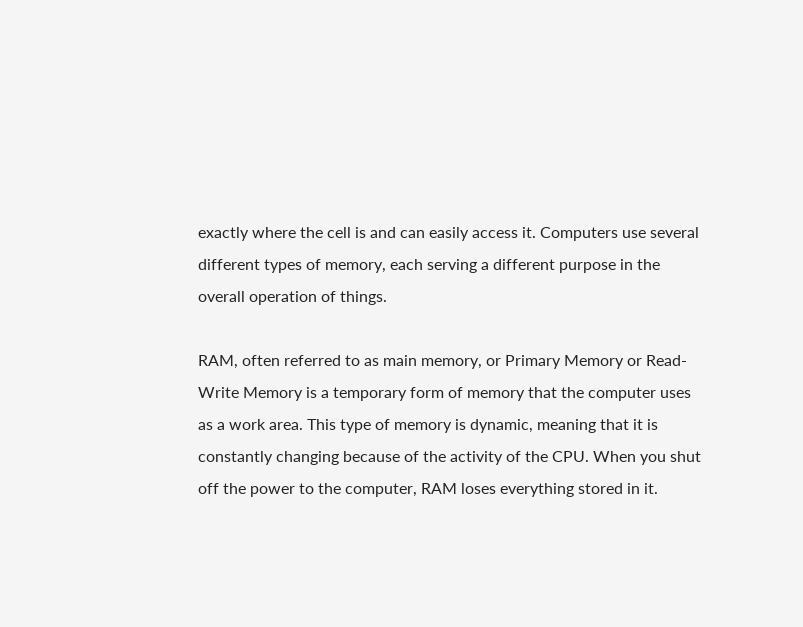exactly where the cell is and can easily access it. Computers use several different types of memory, each serving a different purpose in the overall operation of things.

RAM, often referred to as main memory, or Primary Memory or Read-Write Memory is a temporary form of memory that the computer uses as a work area. This type of memory is dynamic, meaning that it is constantly changing because of the activity of the CPU. When you shut off the power to the computer, RAM loses everything stored in it.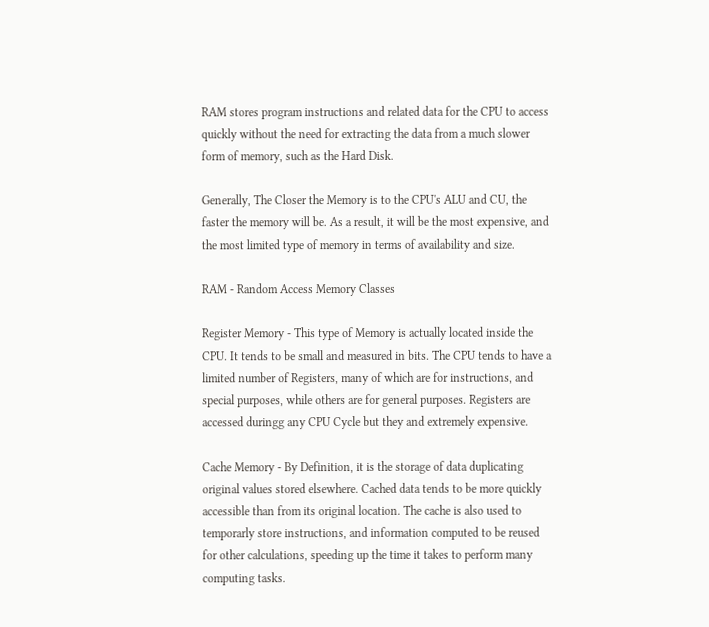RAM stores program instructions and related data for the CPU to access quickly without the need for extracting the data from a much slower form of memory, such as the Hard Disk.

Generally, The Closer the Memory is to the CPU's ALU and CU, the faster the memory will be. As a result, it will be the most expensive, and the most limited type of memory in terms of availability and size.

RAM - Random Access Memory Classes

Register Memory - This type of Memory is actually located inside the CPU. It tends to be small and measured in bits. The CPU tends to have a limited number of Registers, many of which are for instructions, and special purposes, while others are for general purposes. Registers are accessed duringg any CPU Cycle but they and extremely expensive.

Cache Memory - By Definition, it is the storage of data duplicating original values stored elsewhere. Cached data tends to be more quickly accessible than from its original location. The cache is also used to temporarly store instructions, and information computed to be reused for other calculations, speeding up the time it takes to perform many computing tasks.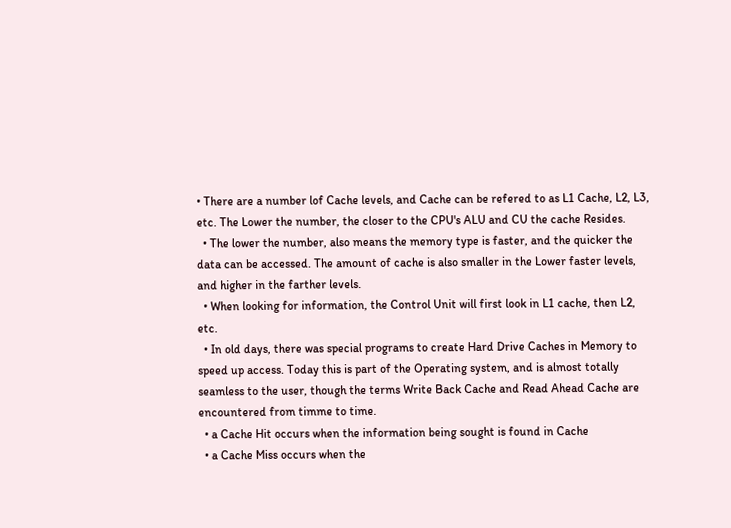• There are a number lof Cache levels, and Cache can be refered to as L1 Cache, L2, L3, etc. The Lower the number, the closer to the CPU's ALU and CU the cache Resides.
  • The lower the number, also means the memory type is faster, and the quicker the data can be accessed. The amount of cache is also smaller in the Lower faster levels, and higher in the farther levels.
  • When looking for information, the Control Unit will first look in L1 cache, then L2, etc.
  • In old days, there was special programs to create Hard Drive Caches in Memory to speed up access. Today this is part of the Operating system, and is almost totally seamless to the user, though the terms Write Back Cache and Read Ahead Cache are encountered from timme to time.
  • a Cache Hit occurs when the information being sought is found in Cache
  • a Cache Miss occurs when the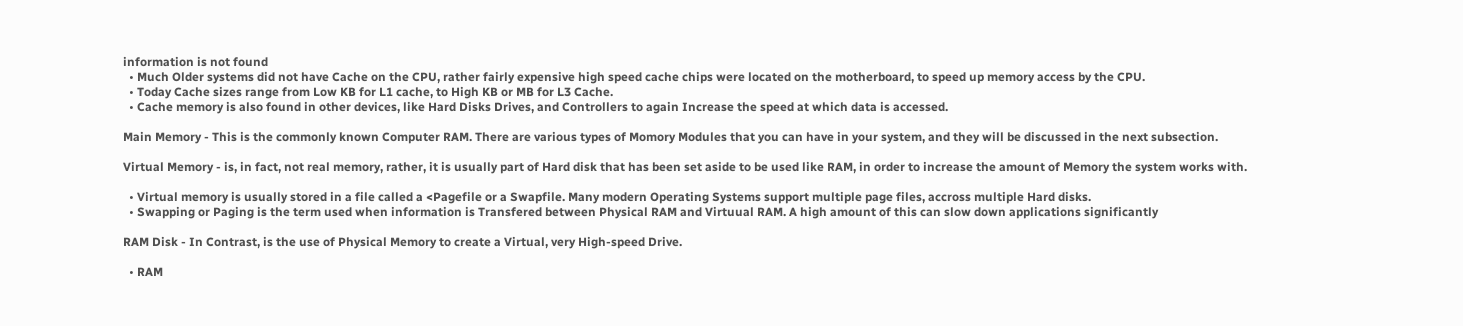information is not found
  • Much Older systems did not have Cache on the CPU, rather fairly expensive high speed cache chips were located on the motherboard, to speed up memory access by the CPU.
  • Today Cache sizes range from Low KB for L1 cache, to High KB or MB for L3 Cache.
  • Cache memory is also found in other devices, like Hard Disks Drives, and Controllers to again Increase the speed at which data is accessed.

Main Memory - This is the commonly known Computer RAM. There are various types of Momory Modules that you can have in your system, and they will be discussed in the next subsection.

Virtual Memory - is, in fact, not real memory, rather, it is usually part of Hard disk that has been set aside to be used like RAM, in order to increase the amount of Memory the system works with.

  • Virtual memory is usually stored in a file called a <Pagefile or a Swapfile. Many modern Operating Systems support multiple page files, accross multiple Hard disks.
  • Swapping or Paging is the term used when information is Transfered between Physical RAM and Virtuual RAM. A high amount of this can slow down applications significantly

RAM Disk - In Contrast, is the use of Physical Memory to create a Virtual, very High-speed Drive.

  • RAM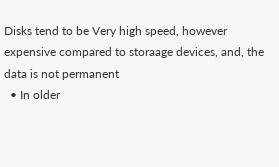Disks tend to be Very high speed, however expensive compared to storaage devices, and, the data is not permanent
  • In older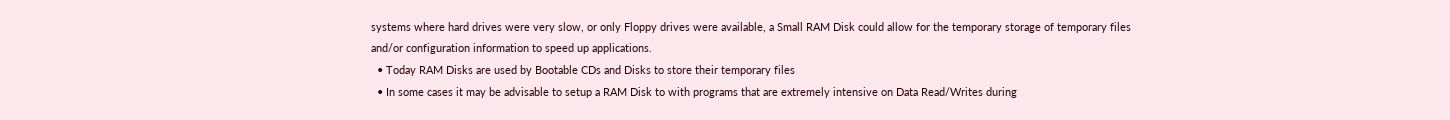systems where hard drives were very slow, or only Floppy drives were available, a Small RAM Disk could allow for the temporary storage of temporary files and/or configuration information to speed up applications.
  • Today RAM Disks are used by Bootable CDs and Disks to store their temporary files
  • In some cases it may be advisable to setup a RAM Disk to with programs that are extremely intensive on Data Read/Writes during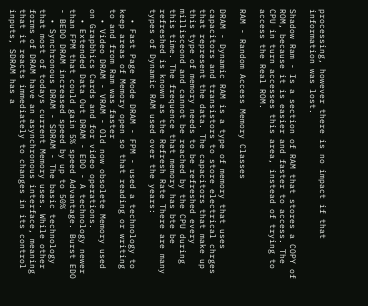processing, however there is no impact if that information was lost.

Shadow Ram - Is a section of RAM that stores a COPY of ROM, because it is easier and faster to access. The CPU in turn accesses this area, instead of trying to access the Real ROM.

RAM - Random Access Memory Classes

DRAM - Dynamic RAM is a type of memory that uses capacitors and transistors to store electrical chrges that represent the data. The capacitors that make up this type of memory needs to be refreshed every millisceond and cannot be reached by the CPU during this time. The frequence that memory has bte be refreshed is known as the Refresh Rate There are many types of Dynamic RAM used over the years:

  • Fast Page Mode DRAM - FPM - used a technology to keep areas of Memory open so that reading or writing to and from Ram was faster
  • Video DRAM - VRAM - Old now obsolete Memory used on Grapbhics Cards and for video operations.
  • Extended Data Out DRAM - EDO - A technology newer than FPM that could gain 5% speed Advantage. Burst EDO - BEDO DRAM increased speed by up to 50%
  • Synchronous DRAM - SDRAM - The basic technology that most of todays current Memory uses. While other forms of DRAM have an asynchronous interface, meaning that it reacts immediately to changes in its control inputs, SDRAM has a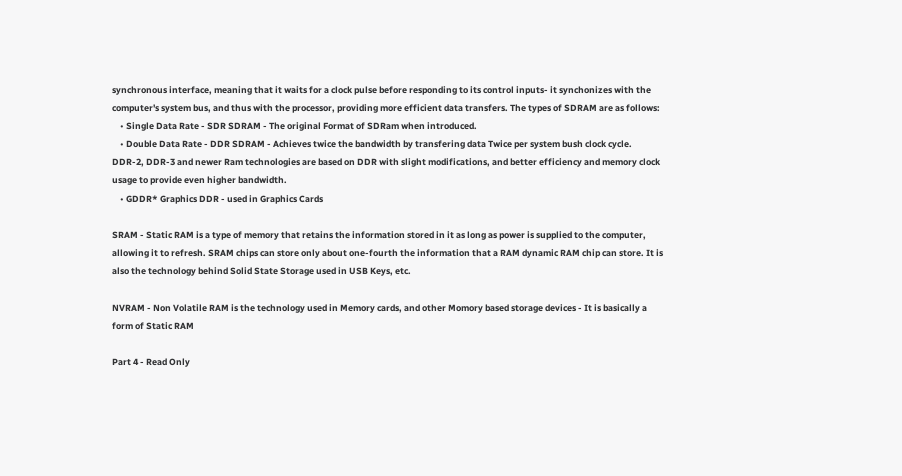synchronous interface, meaning that it waits for a clock pulse before responding to its control inputs- it synchonizes with the computer's system bus, and thus with the processor, providing more efficient data transfers. The types of SDRAM are as follows:
    • Single Data Rate - SDR SDRAM - The original Format of SDRam when introduced.
    • Double Data Rate - DDR SDRAM - Achieves twice the bandwidth by transfering data Twice per system bush clock cycle. DDR-2, DDR-3 and newer Ram technologies are based on DDR with slight modifications, and better efficiency and memory clock usage to provide even higher bandwidth.
    • GDDR* Graphics DDR - used in Graphics Cards

SRAM - Static RAM is a type of memory that retains the information stored in it as long as power is supplied to the computer, allowing it to refresh. SRAM chips can store only about one-fourth the information that a RAM dynamic RAM chip can store. It is also the technology behind Solid State Storage used in USB Keys, etc.

NVRAM - Non Volatile RAM is the technology used in Memory cards, and other Momory based storage devices - It is basically a form of Static RAM

Part 4 - Read Only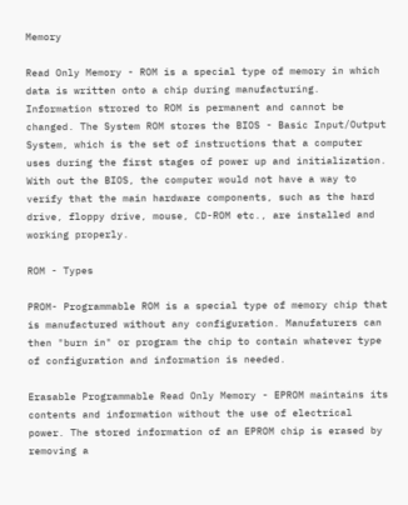Memory

Read Only Memory - ROM is a special type of memory in which data is written onto a chip during manufacturing. Information strored to ROM is permanent and cannot be changed. The System ROM stores the BIOS - Basic Input/Output System, which is the set of instructions that a computer uses during the first stages of power up and initialization. With out the BIOS, the computer would not have a way to verify that the main hardware components, such as the hard drive, floppy drive, mouse, CD-ROM etc., are installed and working properly.

ROM - Types

PROM- Programmable ROM is a special type of memory chip that is manufactured without any configuration. Manufaturers can then "burn in" or program the chip to contain whatever type of configuration and information is needed.

Erasable Programmable Read Only Memory - EPROM maintains its contents and information without the use of electrical power. The stored information of an EPROM chip is erased by removing a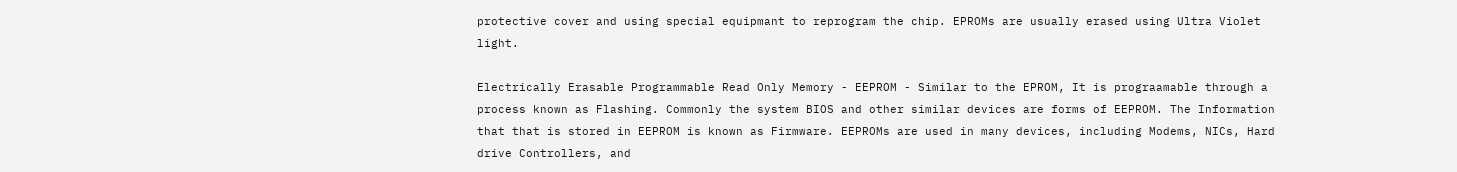protective cover and using special equipmant to reprogram the chip. EPROMs are usually erased using Ultra Violet light.

Electrically Erasable Programmable Read Only Memory - EEPROM - Similar to the EPROM, It is prograamable through a process known as Flashing. Commonly the system BIOS and other similar devices are forms of EEPROM. The Information that that is stored in EEPROM is known as Firmware. EEPROMs are used in many devices, including Modems, NICs, Hard drive Controllers, and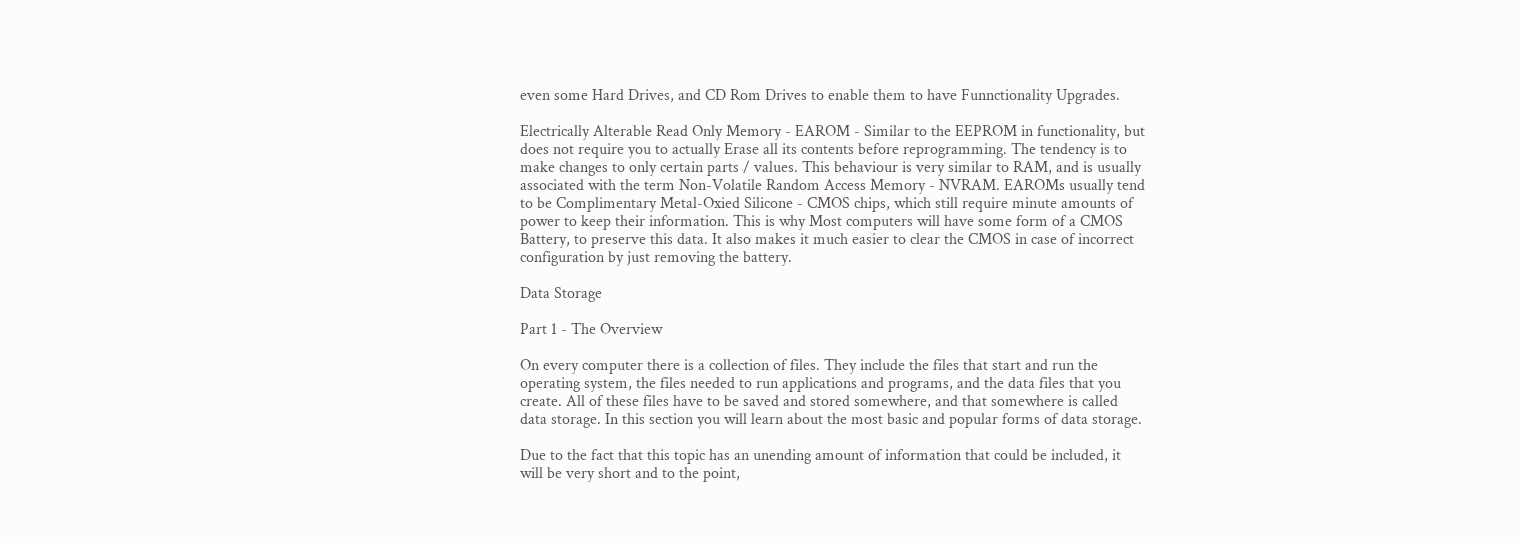even some Hard Drives, and CD Rom Drives to enable them to have Funnctionality Upgrades.

Electrically Alterable Read Only Memory - EAROM - Similar to the EEPROM in functionality, but does not require you to actually Erase all its contents before reprogramming. The tendency is to make changes to only certain parts / values. This behaviour is very similar to RAM, and is usually associated with the term Non-Volatile Random Access Memory - NVRAM. EAROMs usually tend to be Complimentary Metal-Oxied Silicone - CMOS chips, which still require minute amounts of power to keep their information. This is why Most computers will have some form of a CMOS Battery, to preserve this data. It also makes it much easier to clear the CMOS in case of incorrect configuration by just removing the battery.

Data Storage

Part 1 - The Overview

On every computer there is a collection of files. They include the files that start and run the operating system, the files needed to run applications and programs, and the data files that you create. All of these files have to be saved and stored somewhere, and that somewhere is called data storage. In this section you will learn about the most basic and popular forms of data storage.

Due to the fact that this topic has an unending amount of information that could be included, it will be very short and to the point,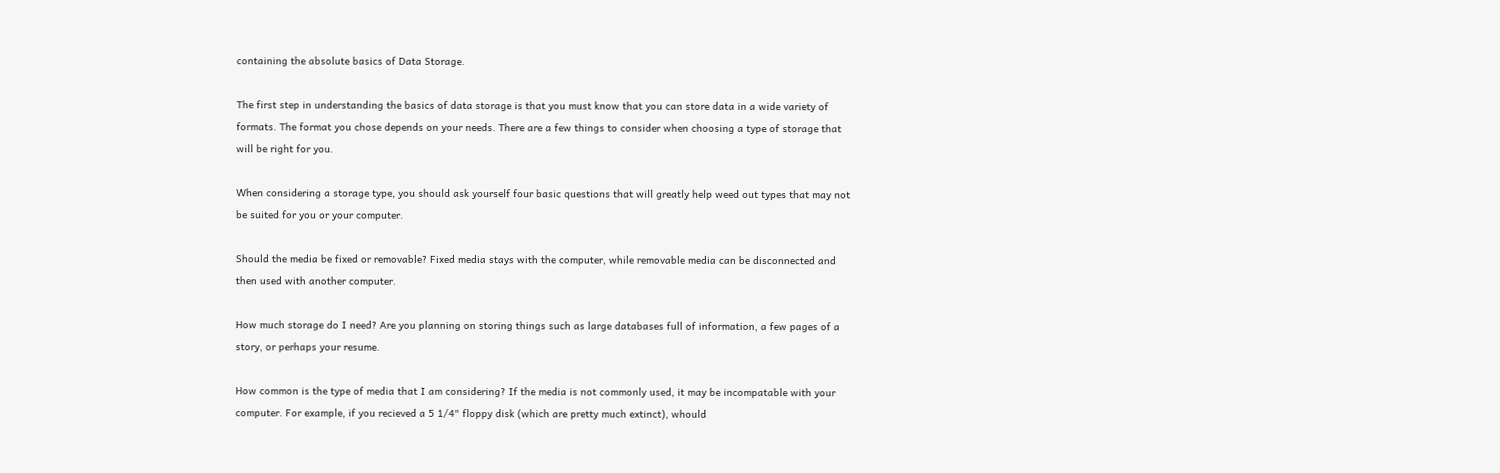containing the absolute basics of Data Storage.

The first step in understanding the basics of data storage is that you must know that you can store data in a wide variety of formats. The format you chose depends on your needs. There are a few things to consider when choosing a type of storage that will be right for you.

When considering a storage type, you should ask yourself four basic questions that will greatly help weed out types that may not be suited for you or your computer.

Should the media be fixed or removable? Fixed media stays with the computer, while removable media can be disconnected and then used with another computer.

How much storage do I need? Are you planning on storing things such as large databases full of information, a few pages of a story, or perhaps your resume.

How common is the type of media that I am considering? If the media is not commonly used, it may be incompatable with your computer. For example, if you recieved a 5 1/4" floppy disk (which are pretty much extinct), whould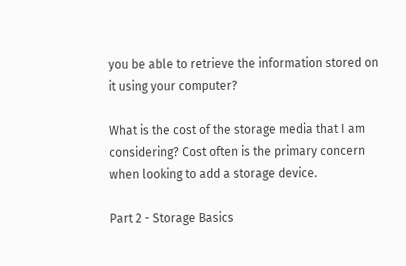you be able to retrieve the information stored on it using your computer?

What is the cost of the storage media that I am considering? Cost often is the primary concern when looking to add a storage device.

Part 2 - Storage Basics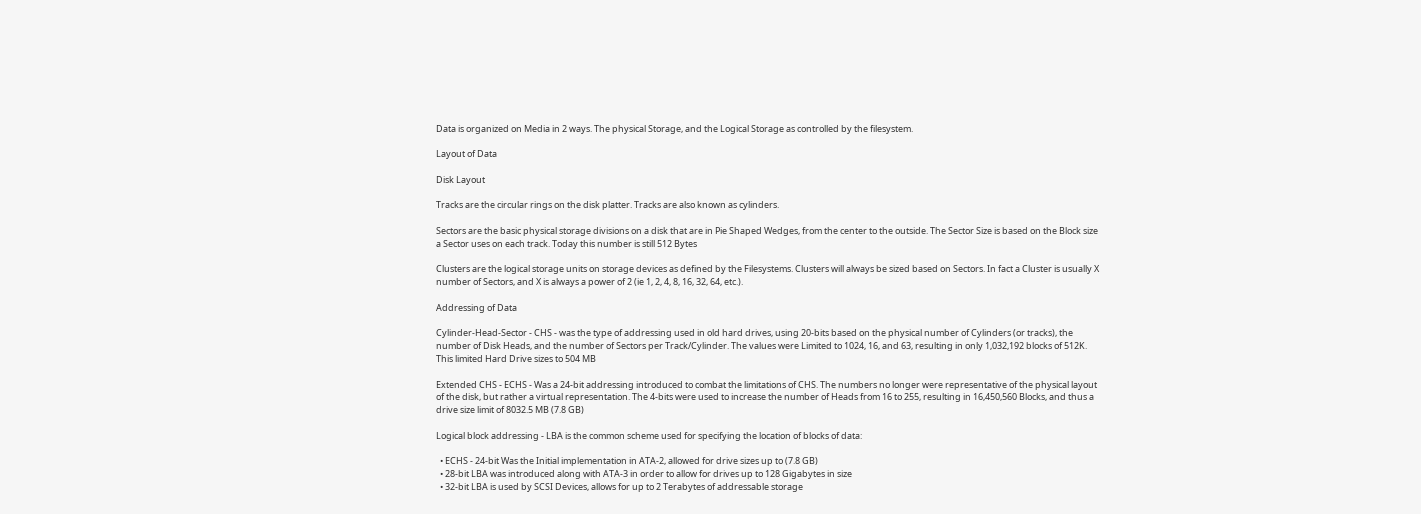Data is organized on Media in 2 ways. The physical Storage, and the Logical Storage as controlled by the filesystem.

Layout of Data

Disk Layout

Tracks are the circular rings on the disk platter. Tracks are also known as cylinders.

Sectors are the basic physical storage divisions on a disk that are in Pie Shaped Wedges, from the center to the outside. The Sector Size is based on the Block size a Sector uses on each track. Today this number is still 512 Bytes

Clusters are the logical storage units on storage devices as defined by the Filesystems. Clusters will always be sized based on Sectors. In fact a Cluster is usually X number of Sectors, and X is always a power of 2 (ie 1, 2, 4, 8, 16, 32, 64, etc.).

Addressing of Data

Cylinder-Head-Sector - CHS - was the type of addressing used in old hard drives, using 20-bits based on the physical number of Cylinders (or tracks), the number of Disk Heads, and the number of Sectors per Track/Cylinder. The values were Limited to 1024, 16, and 63, resulting in only 1,032,192 blocks of 512K. This limited Hard Drive sizes to 504 MB

Extended CHS - ECHS - Was a 24-bit addressing introduced to combat the limitations of CHS. The numbers no longer were representative of the physical layout of the disk, but rather a virtual representation. The 4-bits were used to increase the number of Heads from 16 to 255, resulting in 16,450,560 Blocks, and thus a drive size limit of 8032.5 MB (7.8 GB)

Logical block addressing - LBA is the common scheme used for specifying the location of blocks of data:

  • ECHS - 24-bit Was the Initial implementation in ATA-2, allowed for drive sizes up to (7.8 GB)
  • 28-bit LBA was introduced along with ATA-3 in order to allow for drives up to 128 Gigabytes in size
  • 32-bit LBA is used by SCSI Devices, allows for up to 2 Terabytes of addressable storage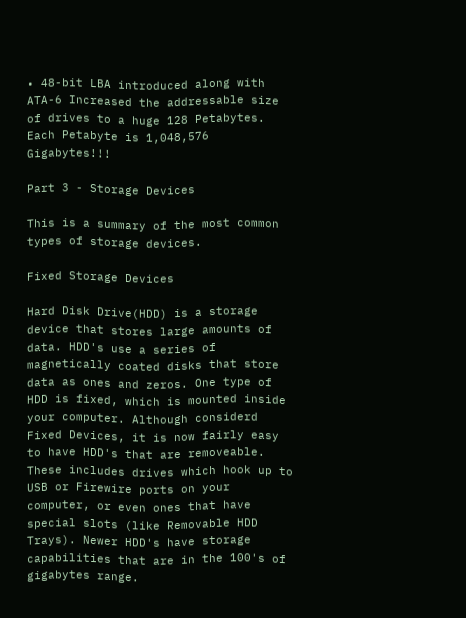• 48-bit LBA introduced along with ATA-6 Increased the addressable size of drives to a huge 128 Petabytes. Each Petabyte is 1,048,576 Gigabytes!!!

Part 3 - Storage Devices

This is a summary of the most common types of storage devices.

Fixed Storage Devices

Hard Disk Drive(HDD) is a storage device that stores large amounts of data. HDD's use a series of magnetically coated disks that store data as ones and zeros. One type of HDD is fixed, which is mounted inside your computer. Although considerd Fixed Devices, it is now fairly easy to have HDD's that are removeable. These includes drives which hook up to USB or Firewire ports on your computer, or even ones that have special slots (like Removable HDD Trays). Newer HDD's have storage capabilities that are in the 100's of gigabytes range.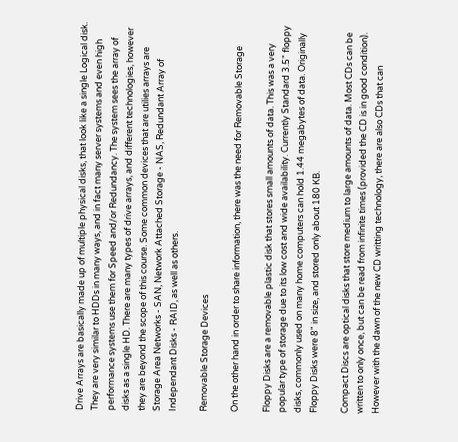Drive Arrays are basically made up of multiple physical disks, that look like a single Logical disk. They are very similar to HDDs in many ways, and in fact many server systems and even high performance systems use them for Speed and/or Redundancy. The system sees the array of disks as a single HD. There are many types of drive arrays, and different technologies, however they are beyond the scope of this course. Some common devices that are utilies arrays are Storage Area Networks - SAN, Network Attached Storage - NAS, Redundant Array of Independant Disks - RAID, as well as others.

Removable Storage Devices

On the other hand in order to share information, there was the need for Removable Storage

Floppy Disks are a removable plastic disk that stores small amounts of data. This was a very popular type of storage due to its low cost and wide availability. Currently Standard 3.5" floppy disks, commonly used on many home computers can hold 1.44 megabytes of data. Originally Floppy Disks were 8" in size, and stored only about 180 KB.

Compact Discs are optical disks that store medium to large amounts of data. Most CDs can be written to only once, but can be read from infinite times (provided the CD is in good condition). However with the dawn of the new CD writting technology, there are also CDs that can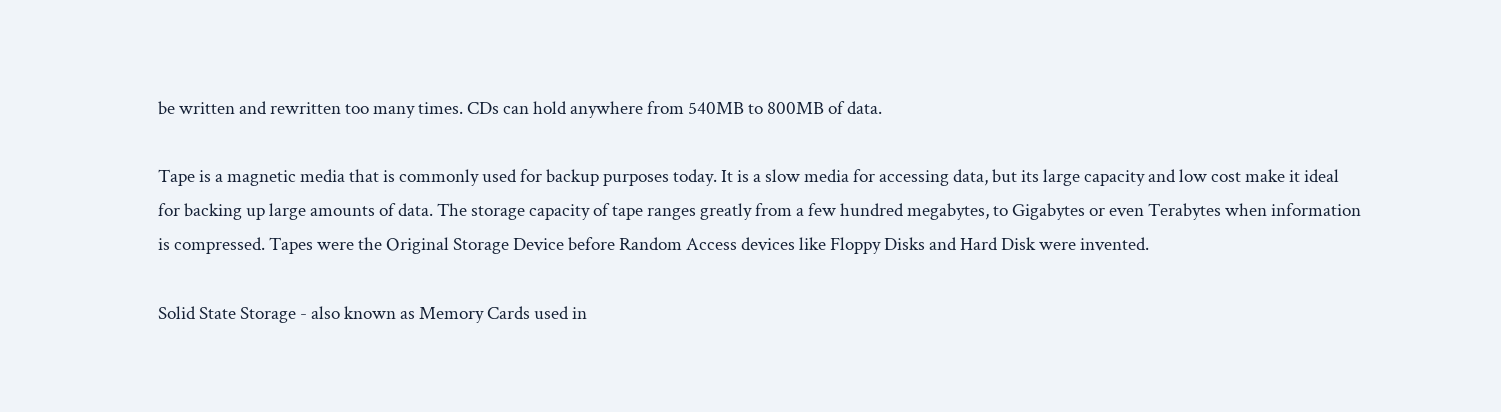be written and rewritten too many times. CDs can hold anywhere from 540MB to 800MB of data.

Tape is a magnetic media that is commonly used for backup purposes today. It is a slow media for accessing data, but its large capacity and low cost make it ideal for backing up large amounts of data. The storage capacity of tape ranges greatly from a few hundred megabytes, to Gigabytes or even Terabytes when information is compressed. Tapes were the Original Storage Device before Random Access devices like Floppy Disks and Hard Disk were invented.

Solid State Storage - also known as Memory Cards used in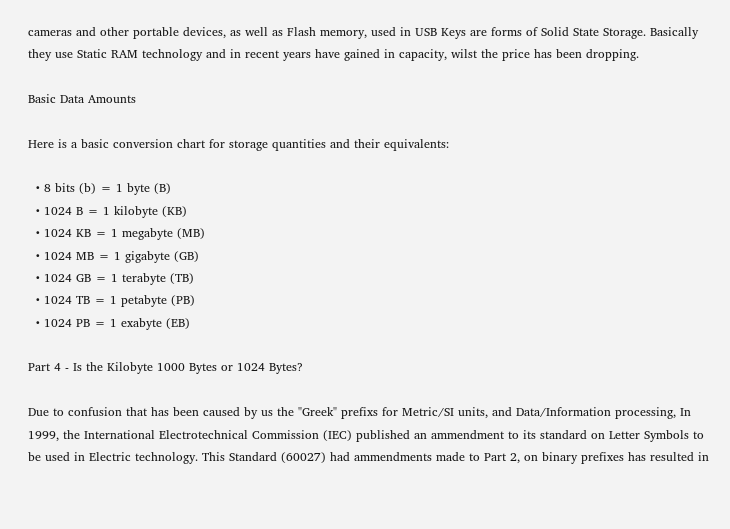cameras and other portable devices, as well as Flash memory, used in USB Keys are forms of Solid State Storage. Basically they use Static RAM technology and in recent years have gained in capacity, wilst the price has been dropping.

Basic Data Amounts

Here is a basic conversion chart for storage quantities and their equivalents:

  • 8 bits (b) = 1 byte (B)
  • 1024 B = 1 kilobyte (KB)
  • 1024 KB = 1 megabyte (MB)
  • 1024 MB = 1 gigabyte (GB)
  • 1024 GB = 1 terabyte (TB)
  • 1024 TB = 1 petabyte (PB)
  • 1024 PB = 1 exabyte (EB)

Part 4 - Is the Kilobyte 1000 Bytes or 1024 Bytes?

Due to confusion that has been caused by us the "Greek" prefixs for Metric/SI units, and Data/Information processing, In 1999, the International Electrotechnical Commission (IEC) published an ammendment to its standard on Letter Symbols to be used in Electric technology. This Standard (60027) had ammendments made to Part 2, on binary prefixes has resulted in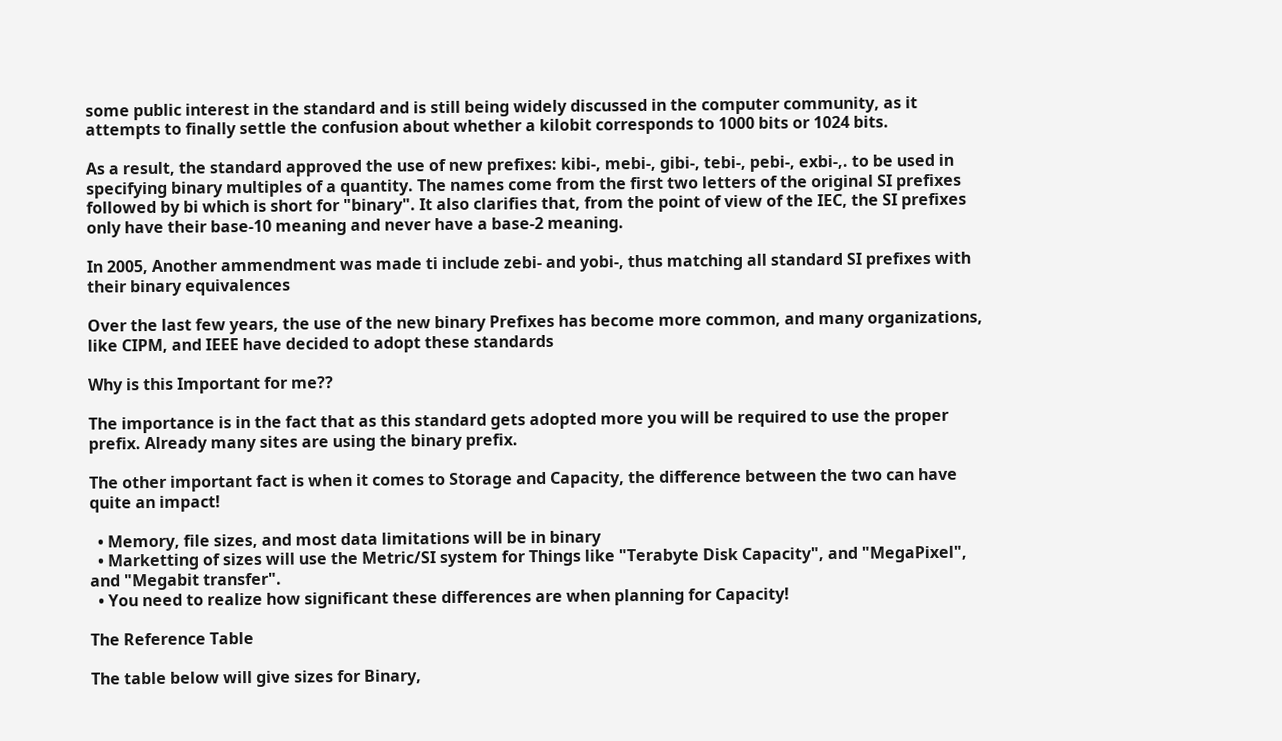some public interest in the standard and is still being widely discussed in the computer community, as it attempts to finally settle the confusion about whether a kilobit corresponds to 1000 bits or 1024 bits.

As a result, the standard approved the use of new prefixes: kibi-, mebi-, gibi-, tebi-, pebi-, exbi-,. to be used in specifying binary multiples of a quantity. The names come from the first two letters of the original SI prefixes followed by bi which is short for "binary". It also clarifies that, from the point of view of the IEC, the SI prefixes only have their base-10 meaning and never have a base-2 meaning.

In 2005, Another ammendment was made ti include zebi- and yobi-, thus matching all standard SI prefixes with their binary equivalences

Over the last few years, the use of the new binary Prefixes has become more common, and many organizations, like CIPM, and IEEE have decided to adopt these standards

Why is this Important for me??

The importance is in the fact that as this standard gets adopted more you will be required to use the proper prefix. Already many sites are using the binary prefix.

The other important fact is when it comes to Storage and Capacity, the difference between the two can have quite an impact!

  • Memory, file sizes, and most data limitations will be in binary
  • Marketting of sizes will use the Metric/SI system for Things like "Terabyte Disk Capacity", and "MegaPixel", and "Megabit transfer".
  • You need to realize how significant these differences are when planning for Capacity!

The Reference Table

The table below will give sizes for Binary,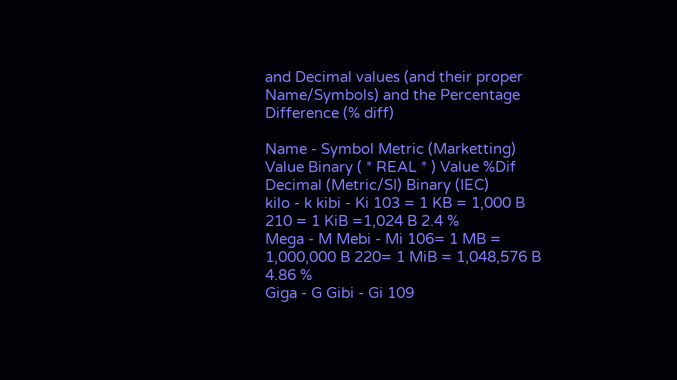and Decimal values (and their proper Name/Symbols) and the Percentage Difference (% diff)

Name - Symbol Metric (Marketting) Value Binary ( * REAL * ) Value %Dif
Decimal (Metric/SI) Binary (IEC)
kilo - k kibi - Ki 103 = 1 KB = 1,000 B 210 = 1 KiB =1,024 B 2.4 %
Mega - M Mebi - Mi 106= 1 MB = 1,000,000 B 220= 1 MiB = 1,048,576 B 4.86 %
Giga - G Gibi - Gi 109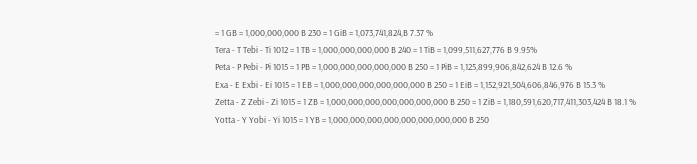= 1 GB = 1,000,000,000 B 230 = 1 GiB = 1,073,741,824,B 7.37 %
Tera - T Tebi - Ti 1012 = 1 TB = 1,000,000,000,000 B 240 = 1 TiB = 1,099,511,627,776 B 9.95%
Peta - P Pebi - Pi 1015 = 1 PB = 1,000,000,000,000,000 B 250 = 1 PiB = 1,125,899,906,842,624 B 12.6 %
Exa - E Exbi - Ei 1015 = 1 EB = 1,000,000,000,000,000,000 B 250 = 1 EiB = 1,152,921,504,606,846,976 B 15.3 %
Zetta - Z Zebi - Zi 1015 = 1 ZB = 1,000,000,000,000,000,000,000 B 250 = 1 ZiB = 1,180,591,620,717,411,303,424 B 18.1 %
Yotta - Y Yobi - Yi 1015 = 1 YB = 1,000,000,000,000,000,000,000,000 B 250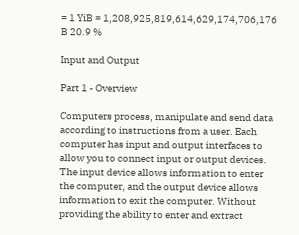= 1 YiB = 1,208,925,819,614,629,174,706,176 B 20.9 %

Input and Output

Part 1 - Overview

Computers process, manipulate and send data according to instructions from a user. Each computer has input and output interfaces to allow you to connect input or output devices. The input device allows information to enter the computer, and the output device allows information to exit the computer. Without providing the ability to enter and extract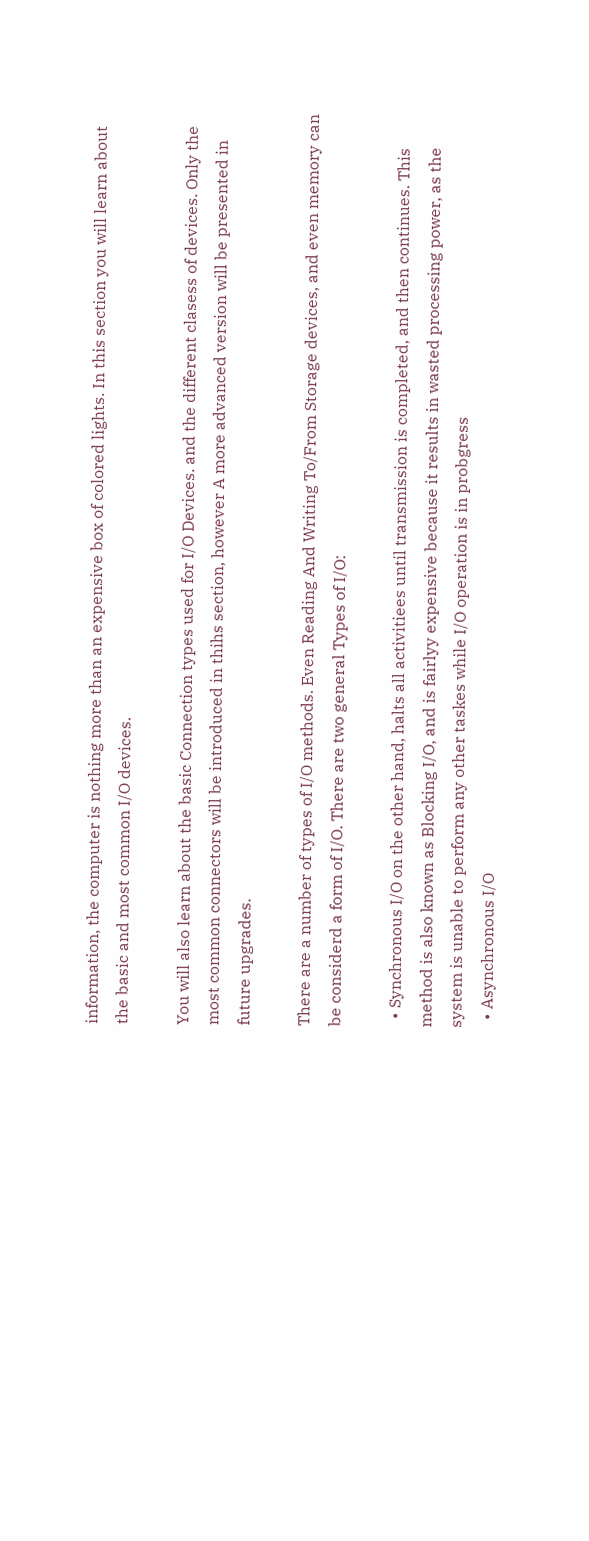information, the computer is nothing more than an expensive box of colored lights. In this section you will learn about the basic and most common I/O devices.

You will also learn about the basic Connection types used for I/O Devices. and the different clasess of devices. Only the most common connectors will be introduced in thihs section, however A more advanced version will be presented in future upgrades.

There are a number of types of I/O methods. Even Reading And Writing To/From Storage devices, and even memory can be considerd a form of I/O. There are two general Types of I/O:

  • Synchronous I/O on the other hand, halts all activitiees until transmission is completed, and then continues. This method is also known as Blocking I/O, and is fairlyy expensive because it results in wasted processing power, as the system is unable to perform any other taskes while I/O operation is in probgress
  • Asynchronous I/O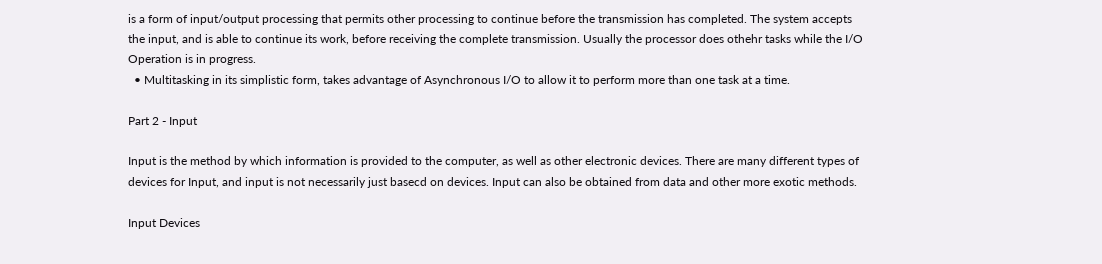is a form of input/output processing that permits other processing to continue before the transmission has completed. The system accepts the input, and is able to continue its work, before receiving the complete transmission. Usually the processor does othehr tasks while the I/O Operation is in progress.
  • Multitasking in its simplistic form, takes advantage of Asynchronous I/O to allow it to perform more than one task at a time.

Part 2 - Input

Input is the method by which information is provided to the computer, as well as other electronic devices. There are many different types of devices for Input, and input is not necessarily just basecd on devices. Input can also be obtained from data and other more exotic methods.

Input Devices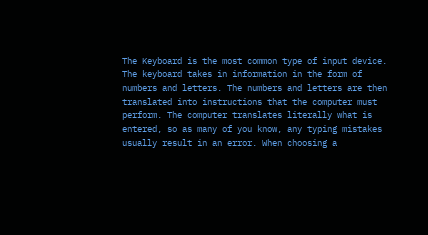The Keyboard is the most common type of input device. The keyboard takes in information in the form of numbers and letters. The numbers and letters are then translated into instructions that the computer must perform. The computer translates literally what is entered, so as many of you know, any typing mistakes usually result in an error. When choosing a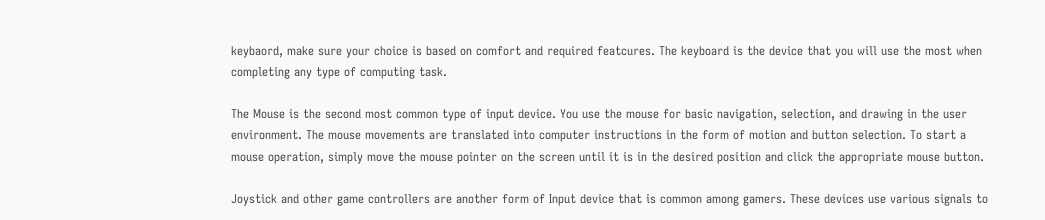keybaord, make sure your choice is based on comfort and required featcures. The keyboard is the device that you will use the most when completing any type of computing task.

The Mouse is the second most common type of input device. You use the mouse for basic navigation, selection, and drawing in the user environment. The mouse movements are translated into computer instructions in the form of motion and button selection. To start a mouse operation, simply move the mouse pointer on the screen until it is in the desired position and click the appropriate mouse button.

Joystick and other game controllers are another form of Input device that is common among gamers. These devices use various signals to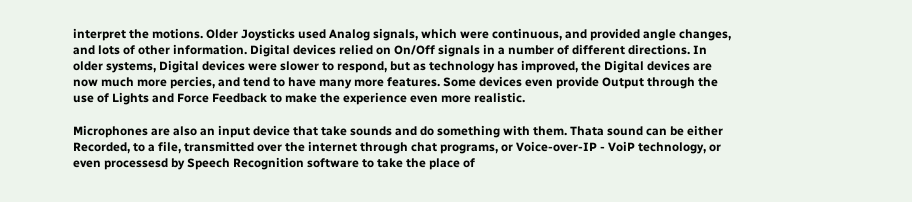interpret the motions. Older Joysticks used Analog signals, which were continuous, and provided angle changes, and lots of other information. Digital devices relied on On/Off signals in a number of different directions. In older systems, Digital devices were slower to respond, but as technology has improved, the Digital devices are now much more percies, and tend to have many more features. Some devices even provide Output through the use of Lights and Force Feedback to make the experience even more realistic.

Microphones are also an input device that take sounds and do something with them. Thata sound can be either Recorded, to a file, transmitted over the internet through chat programs, or Voice-over-IP - VoiP technology, or even processesd by Speech Recognition software to take the place of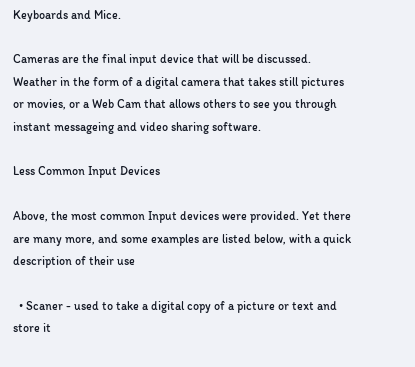Keyboards and Mice.

Cameras are the final input device that will be discussed. Weather in the form of a digital camera that takes still pictures or movies, or a Web Cam that allows others to see you through instant messageing and video sharing software.

Less Common Input Devices

Above, the most common Input devices were provided. Yet there are many more, and some examples are listed below, with a quick description of their use

  • Scaner - used to take a digital copy of a picture or text and store it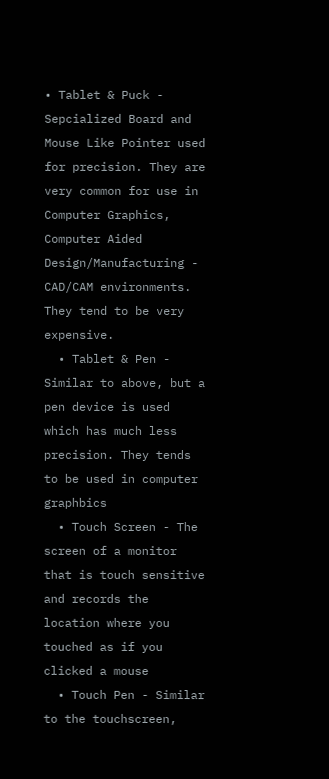• Tablet & Puck - Sepcialized Board and Mouse Like Pointer used for precision. They are very common for use in Computer Graphics, Computer Aided Design/Manufacturing - CAD/CAM environments. They tend to be very expensive.
  • Tablet & Pen - Similar to above, but a pen device is used which has much less precision. They tends to be used in computer graphbics
  • Touch Screen - The screen of a monitor that is touch sensitive and records the location where you touched as if you clicked a mouse
  • Touch Pen - Similar to the touchscreen,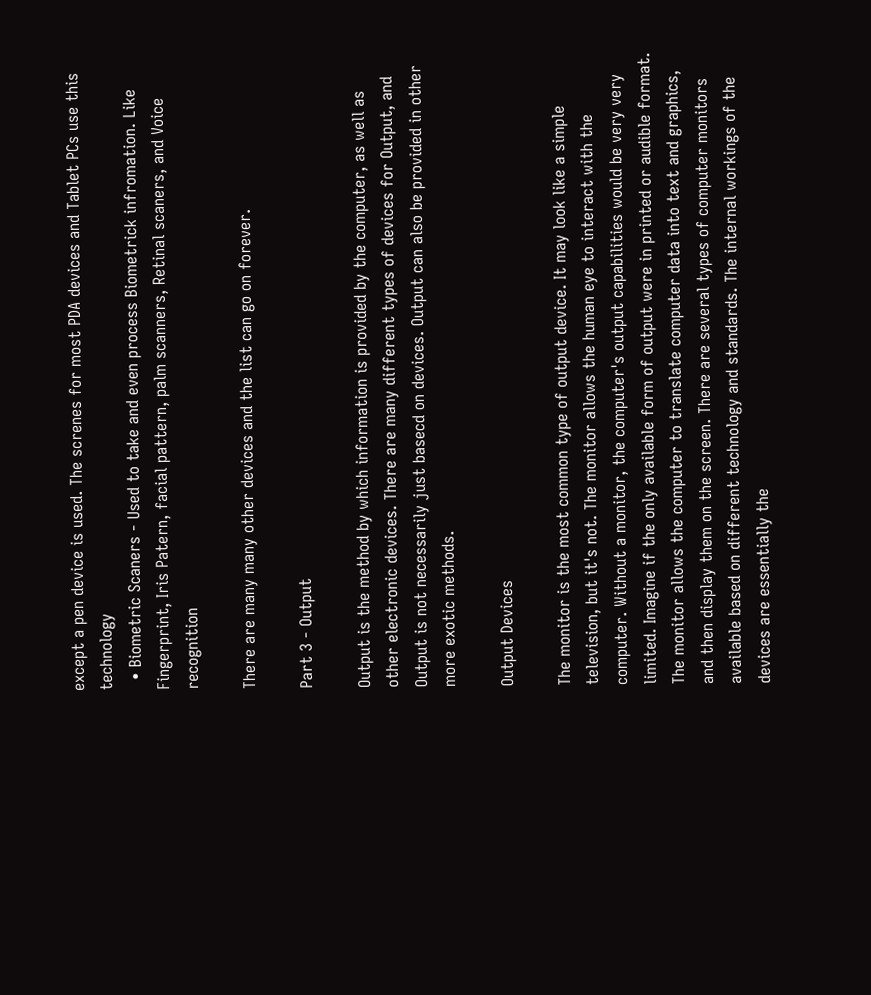except a pen device is used. The screnes for most PDA devices and Tablet PCs use this technology
  • Biometric Scaners - Used to take and even process Biometrick infromation. Like Fingerprint, Iris Patern, facial pattern, palm scanners, Retinal scaners, and Voice recognition

There are many many other devices and the list can go on forever.

Part 3 - Output

Output is the method by which information is provided by the computer, as well as other electronic devices. There are many different types of devices for Output, and Output is not necessarily just basecd on devices. Output can also be provided in other more exotic methods.

Output Devices

The monitor is the most common type of output device. It may look like a simple television, but it's not. The monitor allows the human eye to interact with the computer. Without a monitor, the computer's output capabilities would be very very limited. Imagine if the only available form of output were in printed or audible format. The monitor allows the computer to translate computer data into text and graphics, and then display them on the screen. There are several types of computer monitors available based on different technology and standards. The internal workings of the devices are essentially the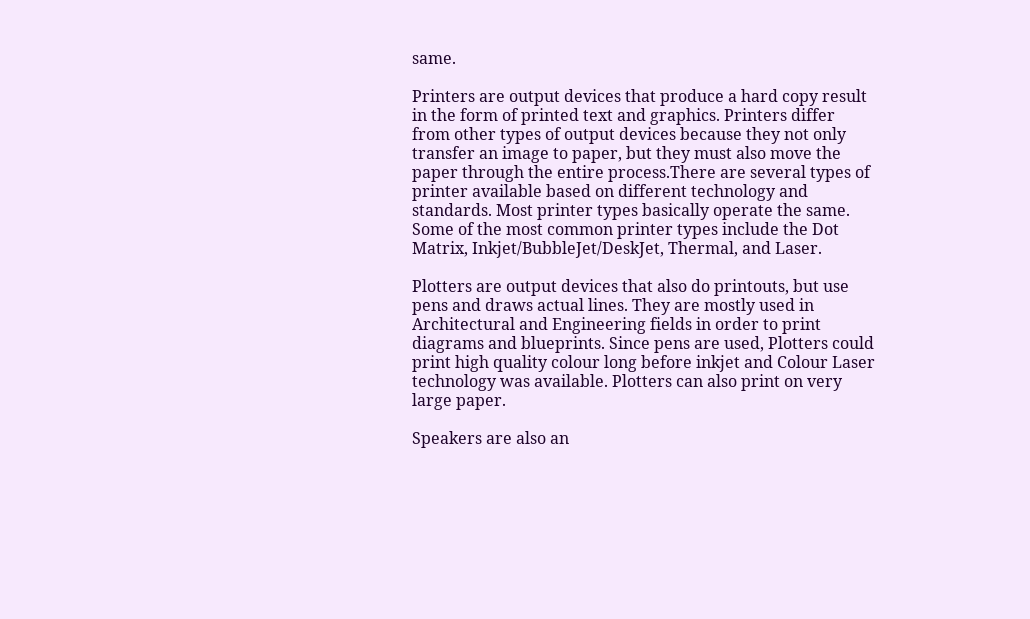same.

Printers are output devices that produce a hard copy result in the form of printed text and graphics. Printers differ from other types of output devices because they not only transfer an image to paper, but they must also move the paper through the entire process.There are several types of printer available based on different technology and standards. Most printer types basically operate the same. Some of the most common printer types include the Dot Matrix, Inkjet/BubbleJet/DeskJet, Thermal, and Laser.

Plotters are output devices that also do printouts, but use pens and draws actual lines. They are mostly used in Architectural and Engineering fields in order to print diagrams and blueprints. Since pens are used, Plotters could print high quality colour long before inkjet and Colour Laser technology was available. Plotters can also print on very large paper.

Speakers are also an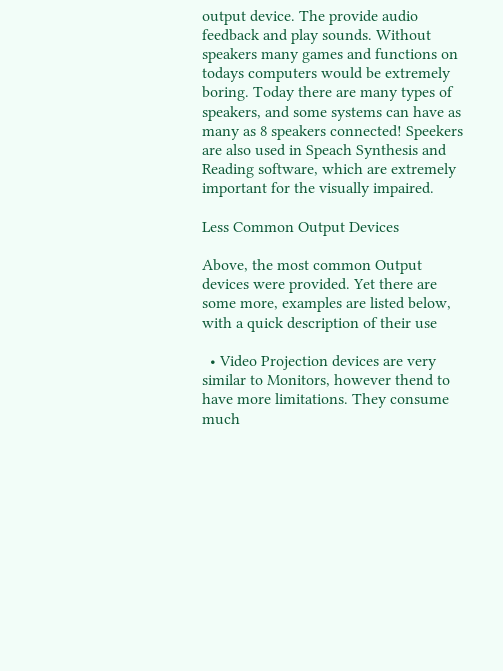output device. The provide audio feedback and play sounds. Without speakers many games and functions on todays computers would be extremely boring. Today there are many types of speakers, and some systems can have as many as 8 speakers connected! Speekers are also used in Speach Synthesis and Reading software, which are extremely important for the visually impaired.

Less Common Output Devices

Above, the most common Output devices were provided. Yet there are some more, examples are listed below, with a quick description of their use

  • Video Projection devices are very similar to Monitors, however thend to have more limitations. They consume much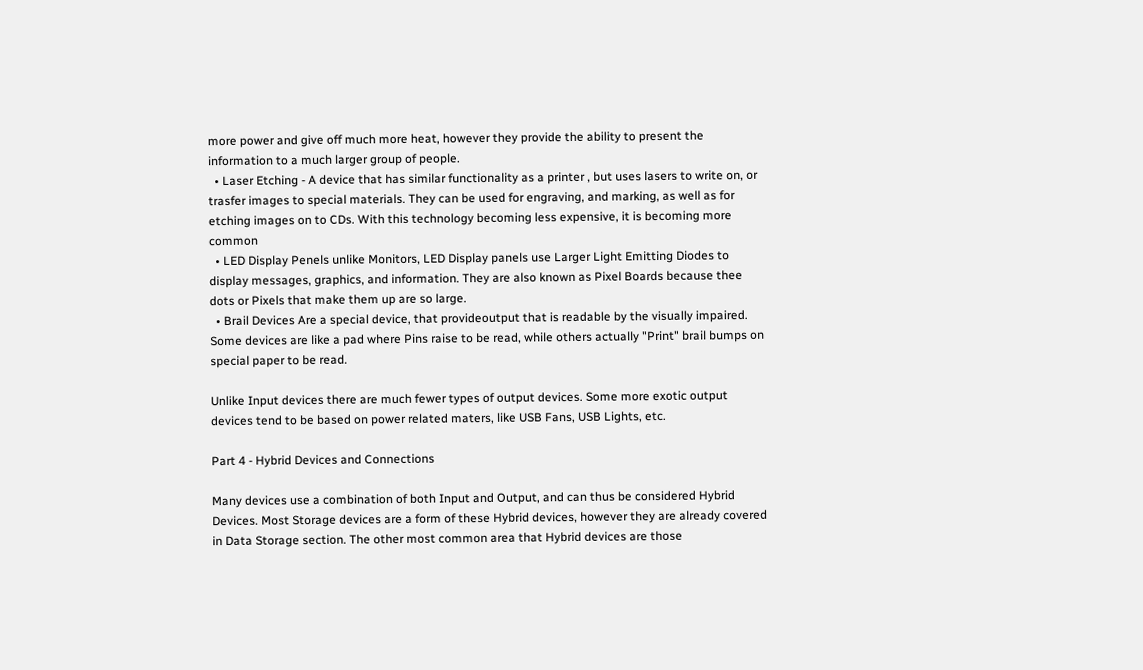more power and give off much more heat, however they provide the ability to present the information to a much larger group of people.
  • Laser Etching - A device that has similar functionality as a printer , but uses lasers to write on, or trasfer images to special materials. They can be used for engraving, and marking, as well as for etching images on to CDs. With this technology becoming less expensive, it is becoming more common
  • LED Display Penels unlike Monitors, LED Display panels use Larger Light Emitting Diodes to display messages, graphics, and information. They are also known as Pixel Boards because thee dots or Pixels that make them up are so large.
  • Brail Devices Are a special device, that provideoutput that is readable by the visually impaired. Some devices are like a pad where Pins raise to be read, while others actually "Print" brail bumps on special paper to be read.

Unlike Input devices there are much fewer types of output devices. Some more exotic output devices tend to be based on power related maters, like USB Fans, USB Lights, etc.

Part 4 - Hybrid Devices and Connections

Many devices use a combination of both Input and Output, and can thus be considered Hybrid Devices. Most Storage devices are a form of these Hybrid devices, however they are already covered in Data Storage section. The other most common area that Hybrid devices are those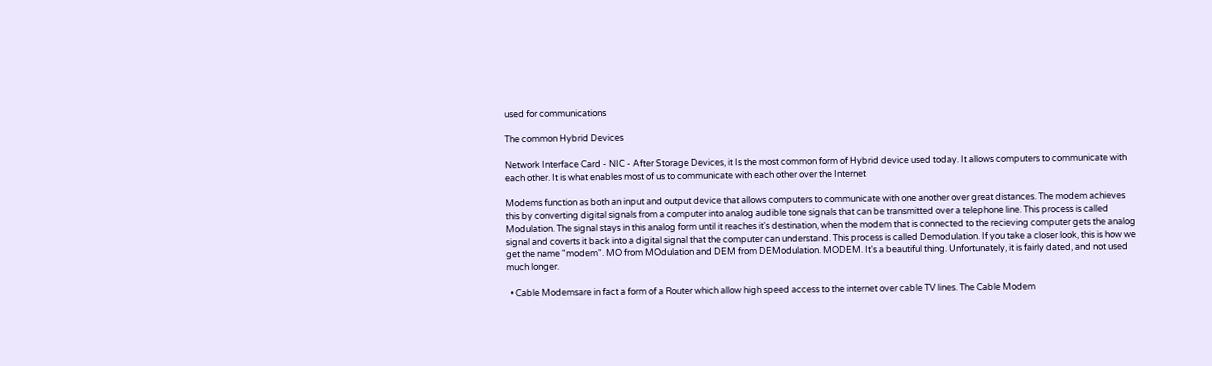used for communications

The common Hybrid Devices

Network Interface Card - NIC - After Storage Devices, it Is the most common form of Hybrid device used today. It allows computers to communicate with each other. It is what enables most of us to communicate with each other over the Internet

Modems function as both an input and output device that allows computers to communicate with one another over great distances. The modem achieves this by converting digital signals from a computer into analog audible tone signals that can be transmitted over a telephone line. This process is called Modulation. The signal stays in this analog form until it reaches it's destination, when the modem that is connected to the recieving computer gets the analog signal and coverts it back into a digital signal that the computer can understand. This process is called Demodulation. If you take a closer look, this is how we get the name "modem". MO from MOdulation and DEM from DEModulation. MODEM. It's a beautiful thing. Unfortunately, it is fairly dated, and not used much longer.

  • Cable Modemsare in fact a form of a Router which allow high speed access to the internet over cable TV lines. The Cable Modem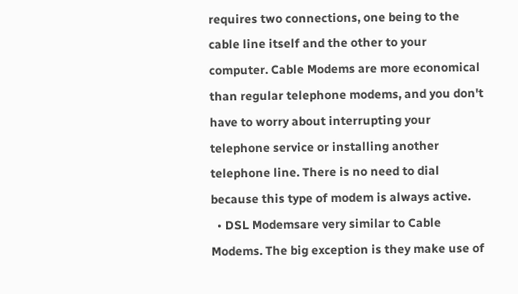requires two connections, one being to the cable line itself and the other to your computer. Cable Modems are more economical than regular telephone modems, and you don't have to worry about interrupting your telephone service or installing another telephone line. There is no need to dial because this type of modem is always active.
  • DSL Modemsare very similar to Cable Modems. The big exception is they make use of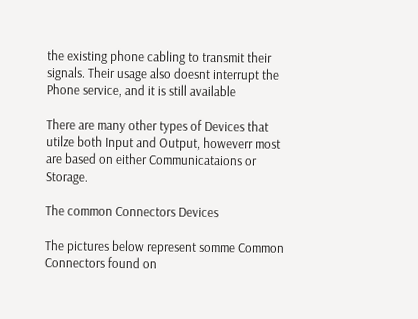the existing phone cabling to transmit their signals. Their usage also doesnt interrupt the Phone service, and it is still available

There are many other types of Devices that utilze both Input and Output, howeverr most are based on either Communicataions or Storage.

The common Connectors Devices

The pictures below represent somme Common Connectors found on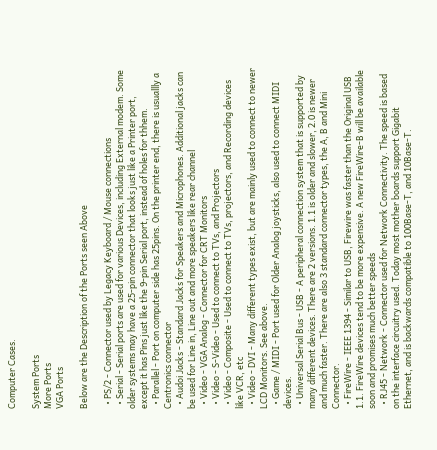Computer Cases.

System Ports
More Ports
VGA Ports

Below are the Description of the Ports seen Above

  • PS/2 - Connector used by Legacy Keyboard / Mouse connections
  • Serial - Serial ports are used for various Devices, including External modem. Some older systems may have a 25-pin connector that looks just like a Printer port, except it has Pins just like the 9-pin Serial port, instead of holes for thhem.
  • Parallel - Port on computer side has 25pins. On the printer end, there is usuallly a Centronics connector
  • Audoi Jacks - Standard Jacks for Speakers and Microphones. Additional jacks can be used for Line in, Line out and more speakers like rear channel
  • Video - VGA Analog - Connector for CRT Monitors
  • Video - S-Video - Used to connect to TVs, and Projectors
  • Video - Composite - Used to connect to TVs, projectors, and Recording devices like VCR, etc
  • Video - DVI - Many different types exist, but are mainly used to connect to newer LCD Monitors. See above.
  • Game / MIDI - Port used for Older Analog joysticks, also used to connect MIDI devices.
  • Universal Serial Bus - USB - A peripheral connection system that is supported by many different devices. There are 2 versions. 1.1 is older and slower, 2.0 is newer and much faster. There are also 3 standard connector types, the A, B and Mini Connector.
  • FireWire - IEEE 1394 - Similar to USB, Firewire was faster than the Original USB 1.1. FireWire devices tend to be more expensive. A new FireWire-B will be available soon and promises much better speeds
  • RJ45 - Network - Connector used for Network Connectivity. The speed is based on the interface circuitry used. Today most mother boards support Gigabit Ethernet, and is backwards compatible to 100Base-T, and 10Base-T.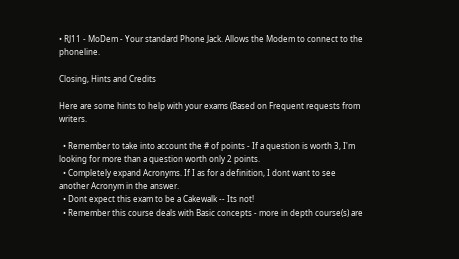• RJ11 - MoDem - Your standard Phone Jack. Allows the Modem to connect to the phoneline.

Closing, Hints and Credits

Here are some hints to help with your exams (Based on Frequent requests from writers.

  • Remember to take into account the # of points - If a question is worth 3, I'm looking for more than a question worth only 2 points.
  • Completely expand Acronyms. If I as for a definition, I dont want to see another Acronym in the answer.
  • Dont expect this exam to be a Cakewalk -- Its not!
  • Remember this course deals with Basic concepts - more in depth course(s) are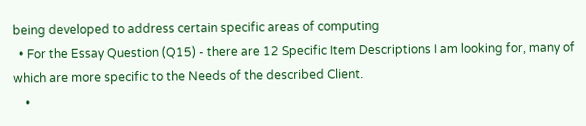being developed to address certain specific areas of computing
  • For the Essay Question (Q15) - there are 12 Specific Item Descriptions I am looking for, many of which are more specific to the Needs of the described Client.
    •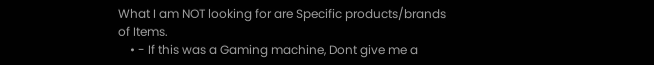What I am NOT looking for are Specific products/brands of Items.
    • - If this was a Gaming machine, Dont give me a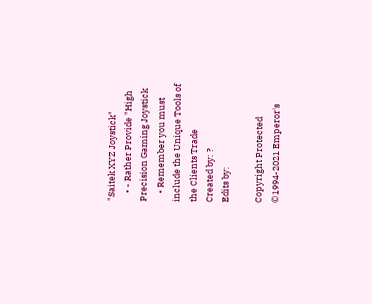"Saitek XYZ Joystick"
    • - Rather Provide "High Precision Gaming Joystick
    • Remember you must include the Unique Tools of the Clients Trade
Created by: ?
Edits by:

Copyright Protected ©1994-2021 Emperor's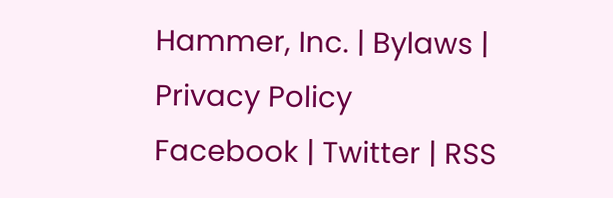Hammer, Inc. | Bylaws | Privacy Policy
Facebook | Twitter | RSS